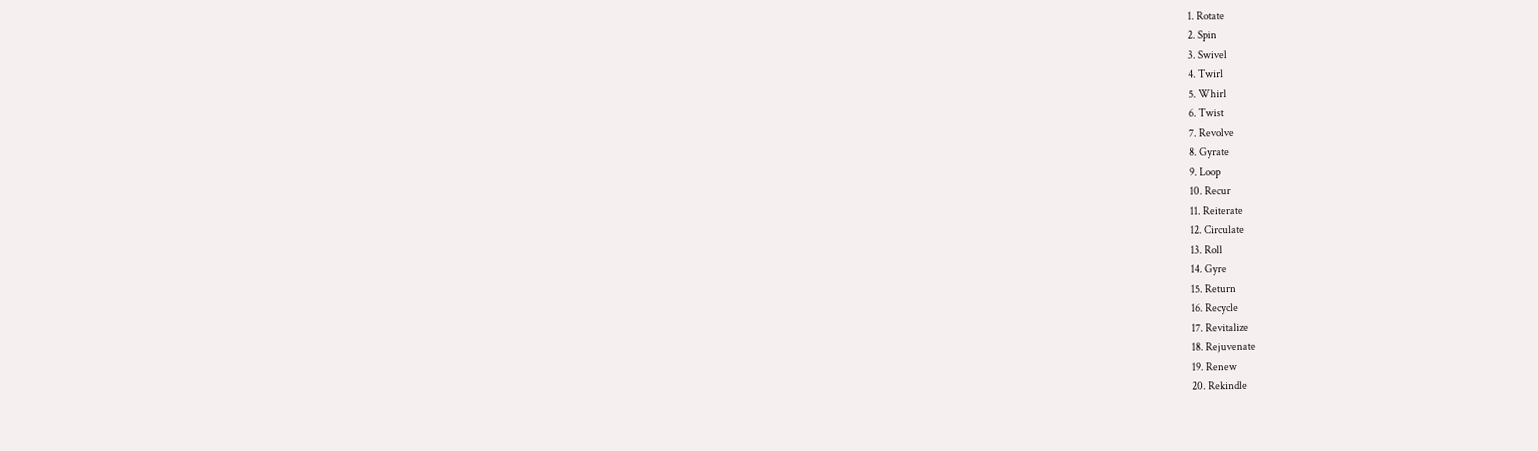1. Rotate
2. Spin
3. Swivel
4. Twirl
5. Whirl
6. Twist
7. Revolve
8. Gyrate
9. Loop
10. Recur
11. Reiterate
12. Circulate
13. Roll
14. Gyre
15. Return
16. Recycle
17. Revitalize
18. Rejuvenate
19. Renew
20. Rekindle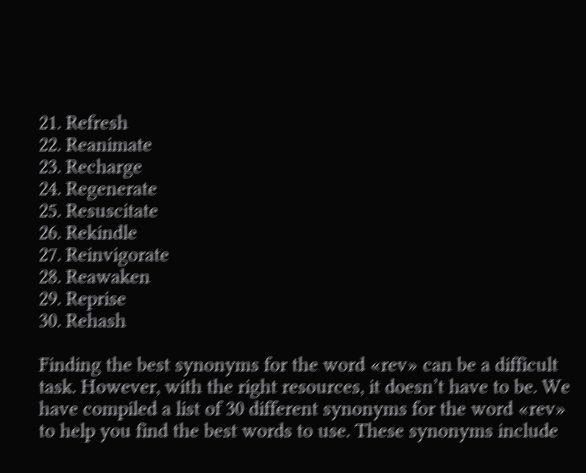21. Refresh
22. Reanimate
23. Recharge
24. Regenerate
25. Resuscitate
26. Rekindle
27. Reinvigorate
28. Reawaken
29. Reprise
30. Rehash

Finding the best synonyms for the word «rev» can be a difficult task. However, with the right resources, it doesn’t have to be. We have compiled a list of 30 different synonyms for the word «rev» to help you find the best words to use. These synonyms include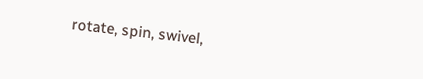rotate, spin, swivel,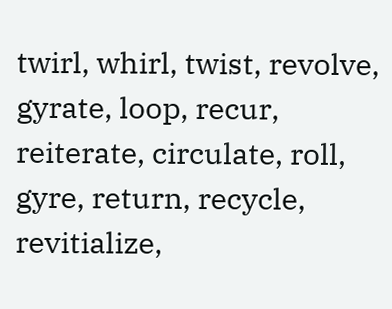twirl, whirl, twist, revolve, gyrate, loop, recur, reiterate, circulate, roll, gyre, return, recycle, revitialize,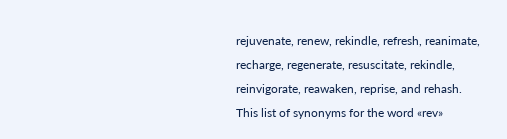rejuvenate, renew, rekindle, refresh, reanimate, recharge, regenerate, resuscitate, rekindle, reinvigorate, reawaken, reprise, and rehash. This list of synonyms for the word «rev»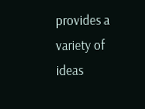provides a variety of ideas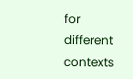for different contexts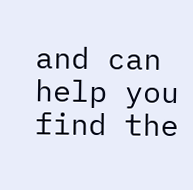and can help you find the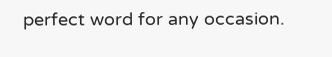perfect word for any occasion.